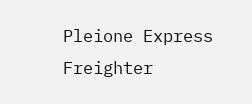Pleione Express Freighter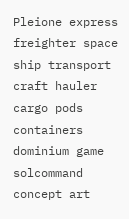Pleione express freighter space ship transport craft hauler cargo pods containers dominium game solcommand concept art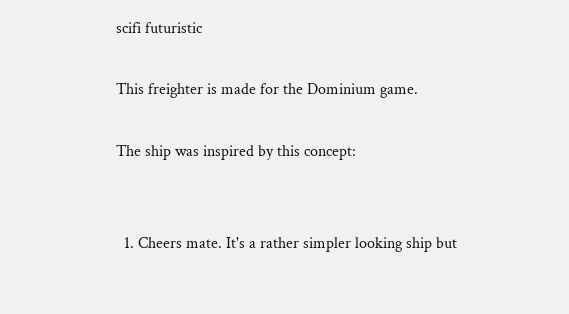scifi futuristic

This freighter is made for the Dominium game.

The ship was inspired by this concept:


  1. Cheers mate. It's a rather simpler looking ship but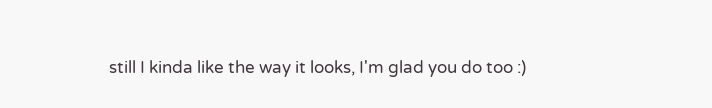still I kinda like the way it looks, I'm glad you do too :)